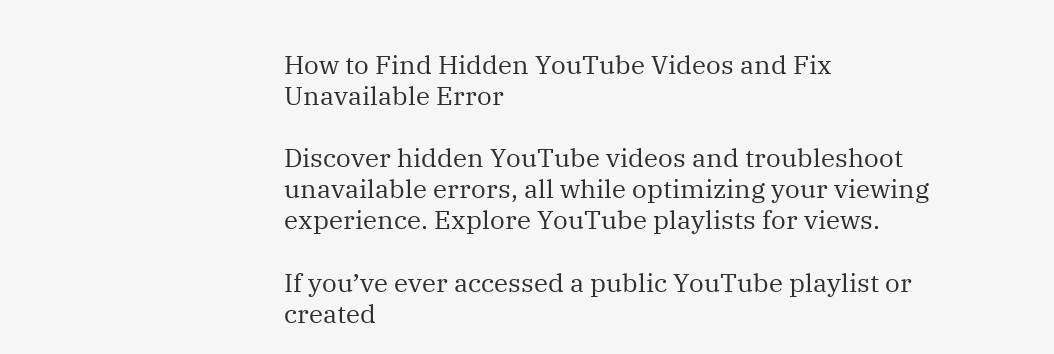How to Find Hidden YouTube Videos and Fix Unavailable Error

Discover hidden YouTube videos and troubleshoot unavailable errors, all while optimizing your viewing experience. Explore YouTube playlists for views.

If you’ve ever accessed a public YouTube playlist or created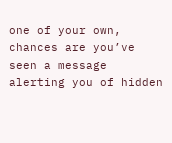one of your own, chances are you’ve seen a message alerting you of hidden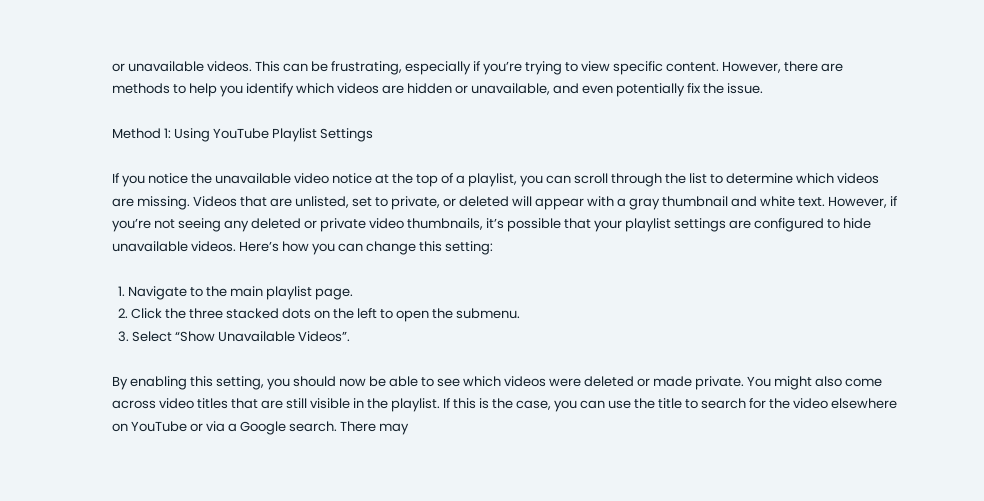or unavailable videos. This can be frustrating, especially if you’re trying to view specific content. However, there are methods to help you identify which videos are hidden or unavailable, and even potentially fix the issue.

Method 1: Using YouTube Playlist Settings

If you notice the unavailable video notice at the top of a playlist, you can scroll through the list to determine which videos are missing. Videos that are unlisted, set to private, or deleted will appear with a gray thumbnail and white text. However, if you’re not seeing any deleted or private video thumbnails, it’s possible that your playlist settings are configured to hide unavailable videos. Here’s how you can change this setting:

  1. Navigate to the main playlist page.
  2. Click the three stacked dots on the left to open the submenu.
  3. Select “Show Unavailable Videos”.

By enabling this setting, you should now be able to see which videos were deleted or made private. You might also come across video titles that are still visible in the playlist. If this is the case, you can use the title to search for the video elsewhere on YouTube or via a Google search. There may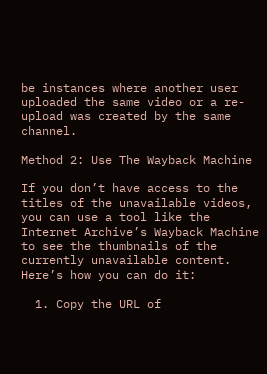be instances where another user uploaded the same video or a re-upload was created by the same channel.

Method 2: Use The Wayback Machine

If you don’t have access to the titles of the unavailable videos, you can use a tool like the Internet Archive’s Wayback Machine to see the thumbnails of the currently unavailable content. Here’s how you can do it:

  1. Copy the URL of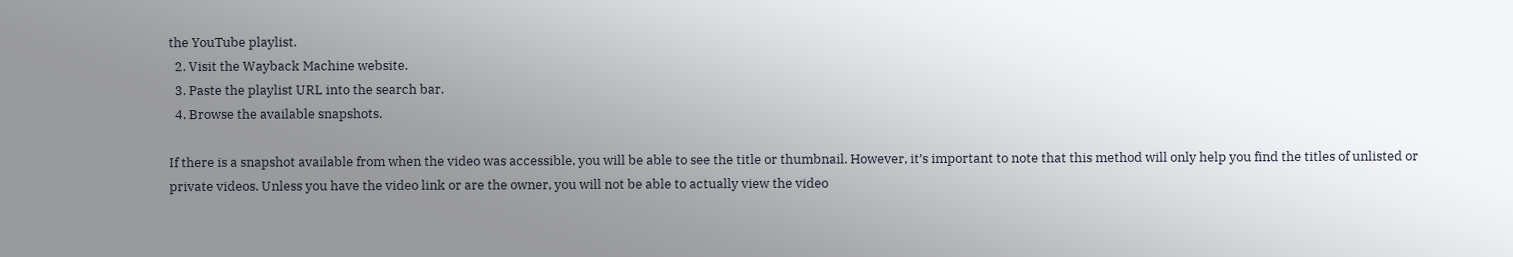the YouTube playlist.
  2. Visit the Wayback Machine website.
  3. Paste the playlist URL into the search bar.
  4. Browse the available snapshots.

If there is a snapshot available from when the video was accessible, you will be able to see the title or thumbnail. However, it’s important to note that this method will only help you find the titles of unlisted or private videos. Unless you have the video link or are the owner, you will not be able to actually view the video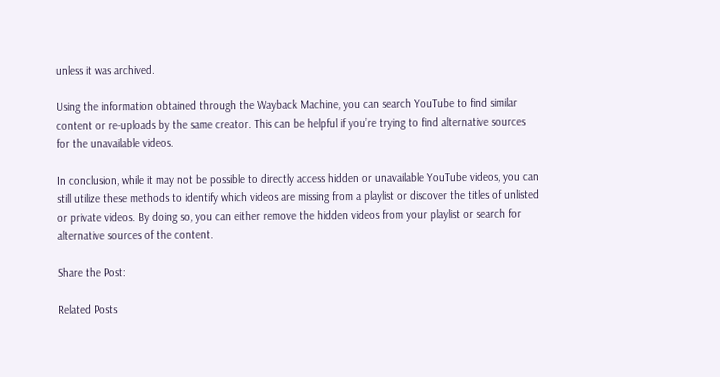unless it was archived.

Using the information obtained through the Wayback Machine, you can search YouTube to find similar content or re-uploads by the same creator. This can be helpful if you’re trying to find alternative sources for the unavailable videos.

In conclusion, while it may not be possible to directly access hidden or unavailable YouTube videos, you can still utilize these methods to identify which videos are missing from a playlist or discover the titles of unlisted or private videos. By doing so, you can either remove the hidden videos from your playlist or search for alternative sources of the content.

Share the Post:

Related Posts